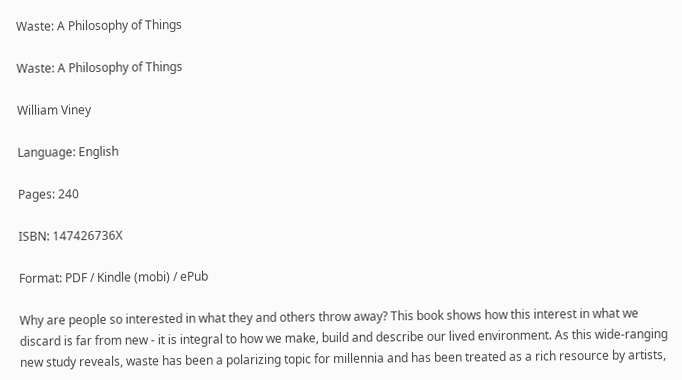Waste: A Philosophy of Things

Waste: A Philosophy of Things

William Viney

Language: English

Pages: 240

ISBN: 147426736X

Format: PDF / Kindle (mobi) / ePub

Why are people so interested in what they and others throw away? This book shows how this interest in what we discard is far from new - it is integral to how we make, build and describe our lived environment. As this wide-ranging new study reveals, waste has been a polarizing topic for millennia and has been treated as a rich resource by artists,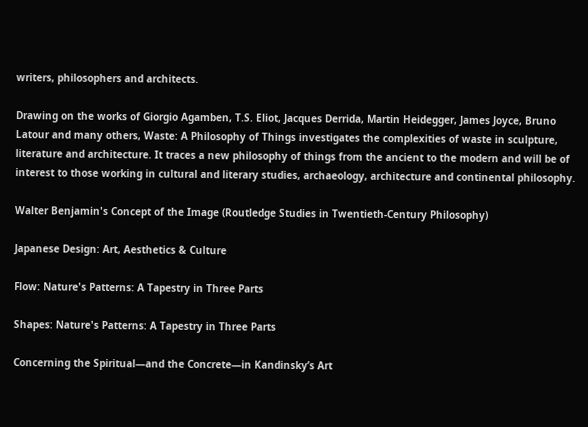writers, philosophers and architects.

Drawing on the works of Giorgio Agamben, T.S. Eliot, Jacques Derrida, Martin Heidegger, James Joyce, Bruno Latour and many others, Waste: A Philosophy of Things investigates the complexities of waste in sculpture, literature and architecture. It traces a new philosophy of things from the ancient to the modern and will be of interest to those working in cultural and literary studies, archaeology, architecture and continental philosophy.

Walter Benjamin's Concept of the Image (Routledge Studies in Twentieth-Century Philosophy)

Japanese Design: Art, Aesthetics & Culture

Flow: Nature's Patterns: A Tapestry in Three Parts

Shapes: Nature's Patterns: A Tapestry in Three Parts

Concerning the Spiritual—and the Concrete—in Kandinsky’s Art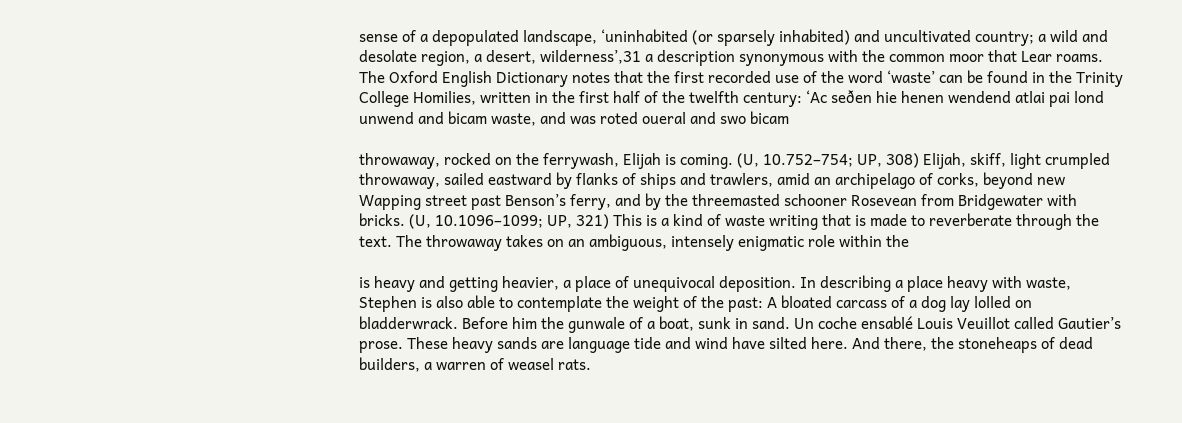sense of a depopulated landscape, ‘uninhabited (or sparsely inhabited) and uncultivated country; a wild and desolate region, a desert, wilderness’,31 a description synonymous with the common moor that Lear roams. The Oxford English Dictionary notes that the first recorded use of the word ‘waste’ can be found in the Trinity College Homilies, written in the first half of the twelfth century: ‘Ac seðen hie henen wendend atlai pai lond unwend and bicam waste, and was roted oueral and swo bicam

throwaway, rocked on the ferrywash, Elijah is coming. (U, 10.752–754; UP, 308) Elijah, skiff, light crumpled throwaway, sailed eastward by flanks of ships and trawlers, amid an archipelago of corks, beyond new Wapping street past Benson’s ferry, and by the threemasted schooner Rosevean from Bridgewater with bricks. (U, 10.1096–1099; UP, 321) This is a kind of waste writing that is made to reverberate through the text. The throwaway takes on an ambiguous, intensely enigmatic role within the

is heavy and getting heavier, a place of unequivocal deposition. In describing a place heavy with waste, Stephen is also able to contemplate the weight of the past: A bloated carcass of a dog lay lolled on bladderwrack. Before him the gunwale of a boat, sunk in sand. Un coche ensablé Louis Veuillot called Gautier’s prose. These heavy sands are language tide and wind have silted here. And there, the stoneheaps of dead builders, a warren of weasel rats.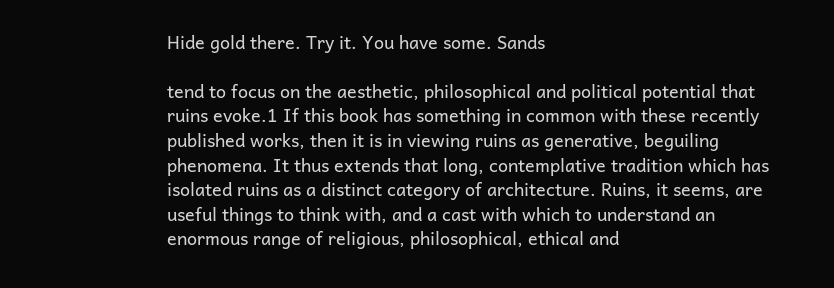Hide gold there. Try it. You have some. Sands

tend to focus on the aesthetic, philosophical and political potential that ruins evoke.1 If this book has something in common with these recently published works, then it is in viewing ruins as generative, beguiling phenomena. It thus extends that long, contemplative tradition which has isolated ruins as a distinct category of architecture. Ruins, it seems, are useful things to think with, and a cast with which to understand an enormous range of religious, philosophical, ethical and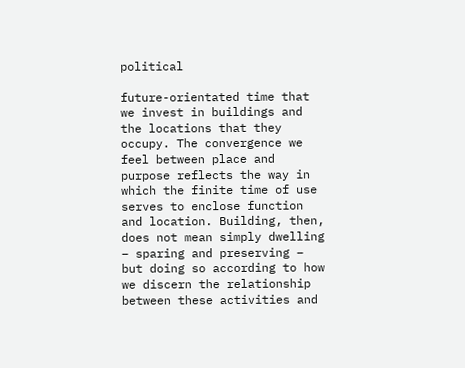political

future-orientated time that we invest in buildings and the locations that they occupy. The convergence we feel between place and purpose reflects the way in which the finite time of use serves to enclose function and location. Building, then, does not mean simply dwelling – sparing and preserving – but doing so according to how we discern the relationship between these activities and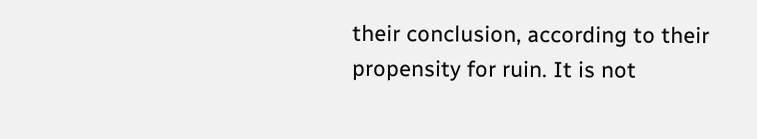their conclusion, according to their propensity for ruin. It is not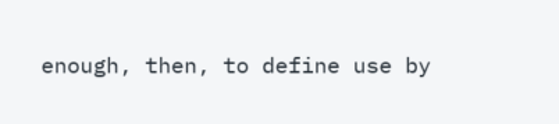enough, then, to define use by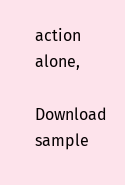action alone,

Download sample